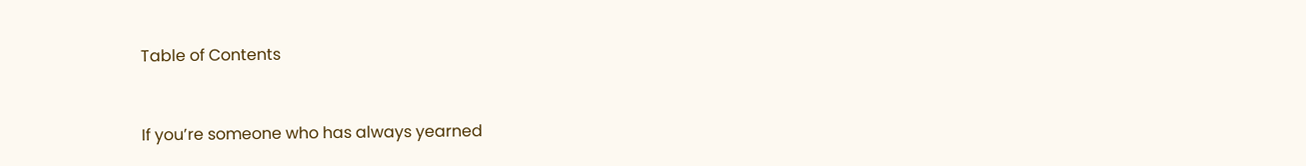Table of Contents


If you’re someone who has always yearned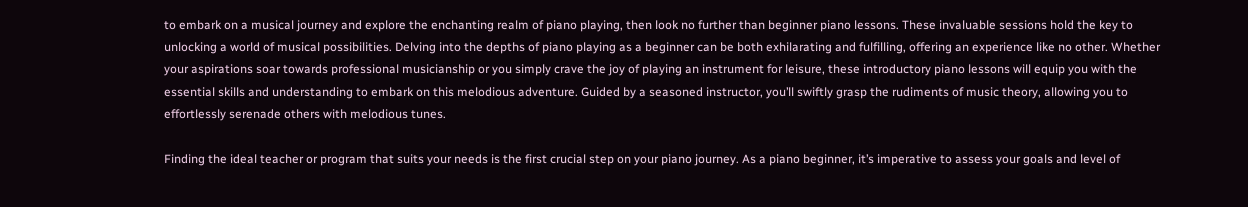to embark on a musical journey and explore the enchanting realm of piano playing, then look no further than beginner piano lessons. These invaluable sessions hold the key to unlocking a world of musical possibilities. Delving into the depths of piano playing as a beginner can be both exhilarating and fulfilling, offering an experience like no other. Whether your aspirations soar towards professional musicianship or you simply crave the joy of playing an instrument for leisure, these introductory piano lessons will equip you with the essential skills and understanding to embark on this melodious adventure. Guided by a seasoned instructor, you’ll swiftly grasp the rudiments of music theory, allowing you to effortlessly serenade others with melodious tunes.

Finding the ideal teacher or program that suits your needs is the first crucial step on your piano journey. As a piano beginner, it’s imperative to assess your goals and level of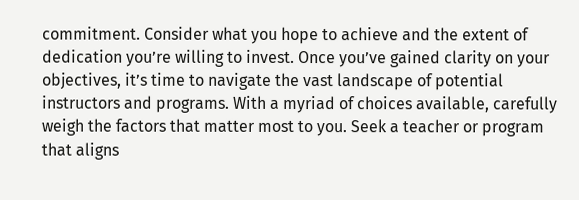commitment. Consider what you hope to achieve and the extent of dedication you’re willing to invest. Once you’ve gained clarity on your objectives, it’s time to navigate the vast landscape of potential instructors and programs. With a myriad of choices available, carefully weigh the factors that matter most to you. Seek a teacher or program that aligns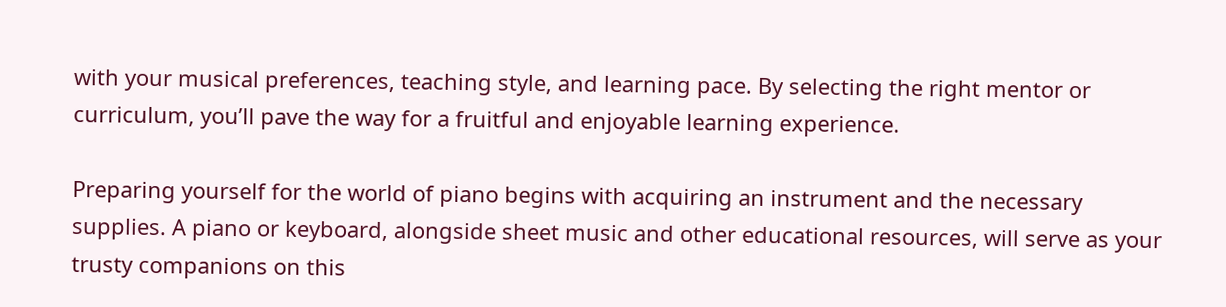with your musical preferences, teaching style, and learning pace. By selecting the right mentor or curriculum, you’ll pave the way for a fruitful and enjoyable learning experience.

Preparing yourself for the world of piano begins with acquiring an instrument and the necessary supplies. A piano or keyboard, alongside sheet music and other educational resources, will serve as your trusty companions on this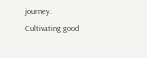journey. Cultivating good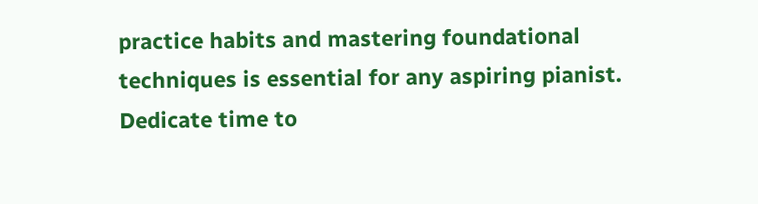practice habits and mastering foundational techniques is essential for any aspiring pianist. Dedicate time to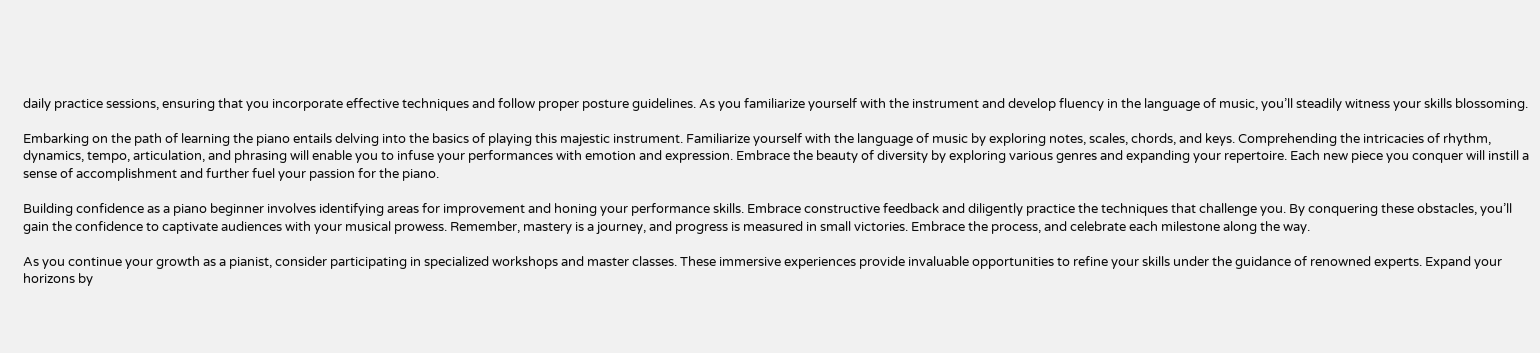daily practice sessions, ensuring that you incorporate effective techniques and follow proper posture guidelines. As you familiarize yourself with the instrument and develop fluency in the language of music, you’ll steadily witness your skills blossoming.

Embarking on the path of learning the piano entails delving into the basics of playing this majestic instrument. Familiarize yourself with the language of music by exploring notes, scales, chords, and keys. Comprehending the intricacies of rhythm, dynamics, tempo, articulation, and phrasing will enable you to infuse your performances with emotion and expression. Embrace the beauty of diversity by exploring various genres and expanding your repertoire. Each new piece you conquer will instill a sense of accomplishment and further fuel your passion for the piano.

Building confidence as a piano beginner involves identifying areas for improvement and honing your performance skills. Embrace constructive feedback and diligently practice the techniques that challenge you. By conquering these obstacles, you’ll gain the confidence to captivate audiences with your musical prowess. Remember, mastery is a journey, and progress is measured in small victories. Embrace the process, and celebrate each milestone along the way.

As you continue your growth as a pianist, consider participating in specialized workshops and master classes. These immersive experiences provide invaluable opportunities to refine your skills under the guidance of renowned experts. Expand your horizons by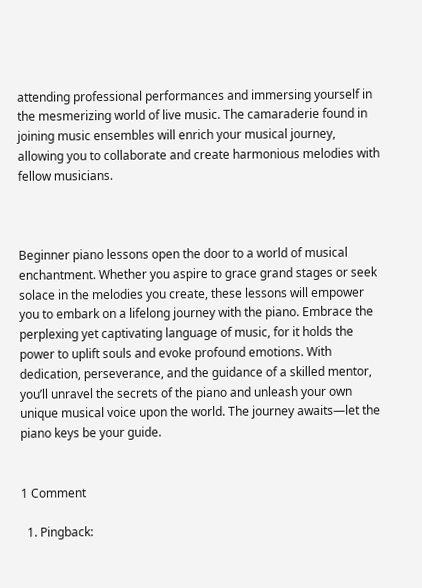attending professional performances and immersing yourself in the mesmerizing world of live music. The camaraderie found in joining music ensembles will enrich your musical journey, allowing you to collaborate and create harmonious melodies with fellow musicians.



Beginner piano lessons open the door to a world of musical enchantment. Whether you aspire to grace grand stages or seek solace in the melodies you create, these lessons will empower you to embark on a lifelong journey with the piano. Embrace the perplexing yet captivating language of music, for it holds the power to uplift souls and evoke profound emotions. With dedication, perseverance, and the guidance of a skilled mentor, you’ll unravel the secrets of the piano and unleash your own unique musical voice upon the world. The journey awaits—let the piano keys be your guide.


1 Comment

  1. Pingback: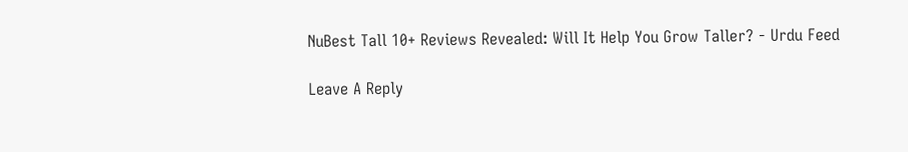NuBest Tall 10+ Reviews Revealed: Will It Help You Grow Taller? - Urdu Feed

Leave A Reply